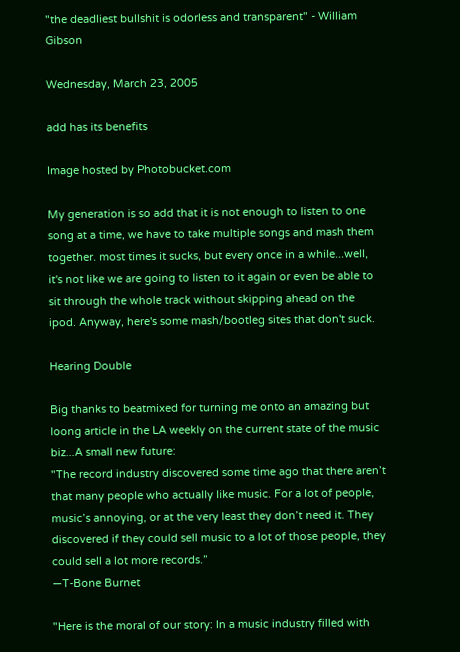"the deadliest bullshit is odorless and transparent" - William Gibson

Wednesday, March 23, 2005

add has its benefits

Image hosted by Photobucket.com

My generation is so add that it is not enough to listen to one song at a time, we have to take multiple songs and mash them together. most times it sucks, but every once in a while...well, it's not like we are going to listen to it again or even be able to sit through the whole track without skipping ahead on the ipod. Anyway, here's some mash/bootleg sites that don't suck.

Hearing Double

Big thanks to beatmixed for turning me onto an amazing but loong article in the LA weekly on the current state of the music biz...A small new future:
"The record industry discovered some time ago that there aren’t that many people who actually like music. For a lot of people, music’s annoying, or at the very least they don’t need it. They discovered if they could sell music to a lot of those people, they could sell a lot more records.”
—T-Bone Burnet

"Here is the moral of our story: In a music industry filled with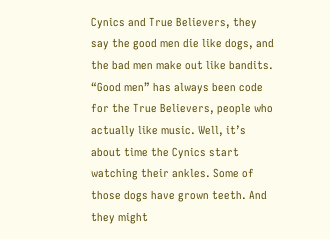Cynics and True Believers, they say the good men die like dogs, and the bad men make out like bandits. “Good men” has always been code for the True Believers, people who actually like music. Well, it’s about time the Cynics start watching their ankles. Some of those dogs have grown teeth. And they might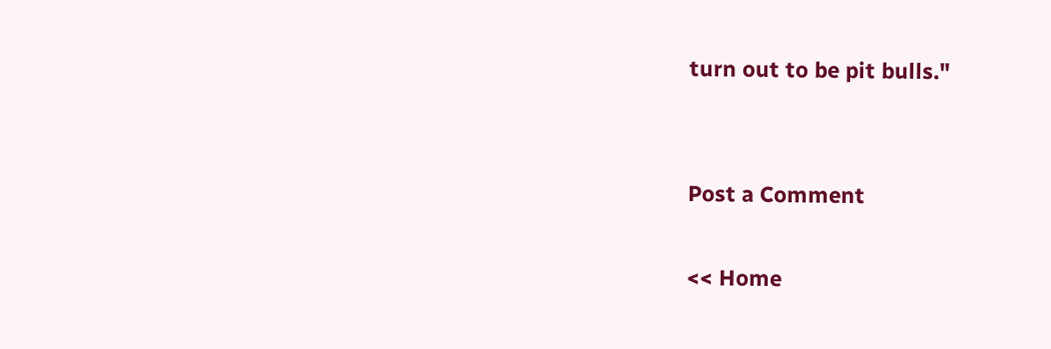turn out to be pit bulls."


Post a Comment

<< Home